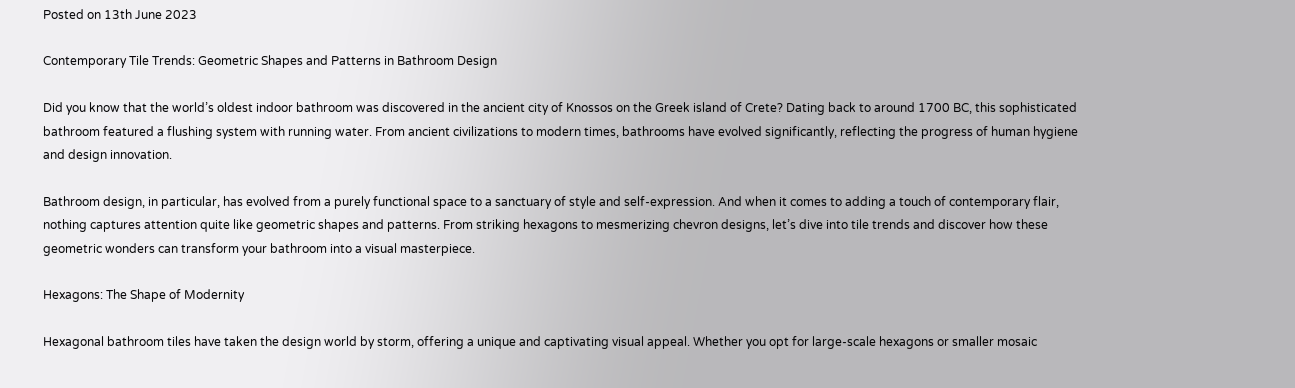Posted on 13th June 2023

Contemporary Tile Trends: Geometric Shapes and Patterns in Bathroom Design

Did you know that the world’s oldest indoor bathroom was discovered in the ancient city of Knossos on the Greek island of Crete? Dating back to around 1700 BC, this sophisticated bathroom featured a flushing system with running water. From ancient civilizations to modern times, bathrooms have evolved significantly, reflecting the progress of human hygiene and design innovation.

Bathroom design, in particular, has evolved from a purely functional space to a sanctuary of style and self-expression. And when it comes to adding a touch of contemporary flair, nothing captures attention quite like geometric shapes and patterns. From striking hexagons to mesmerizing chevron designs, let’s dive into tile trends and discover how these geometric wonders can transform your bathroom into a visual masterpiece.

Hexagons: The Shape of Modernity

Hexagonal bathroom tiles have taken the design world by storm, offering a unique and captivating visual appeal. Whether you opt for large-scale hexagons or smaller mosaic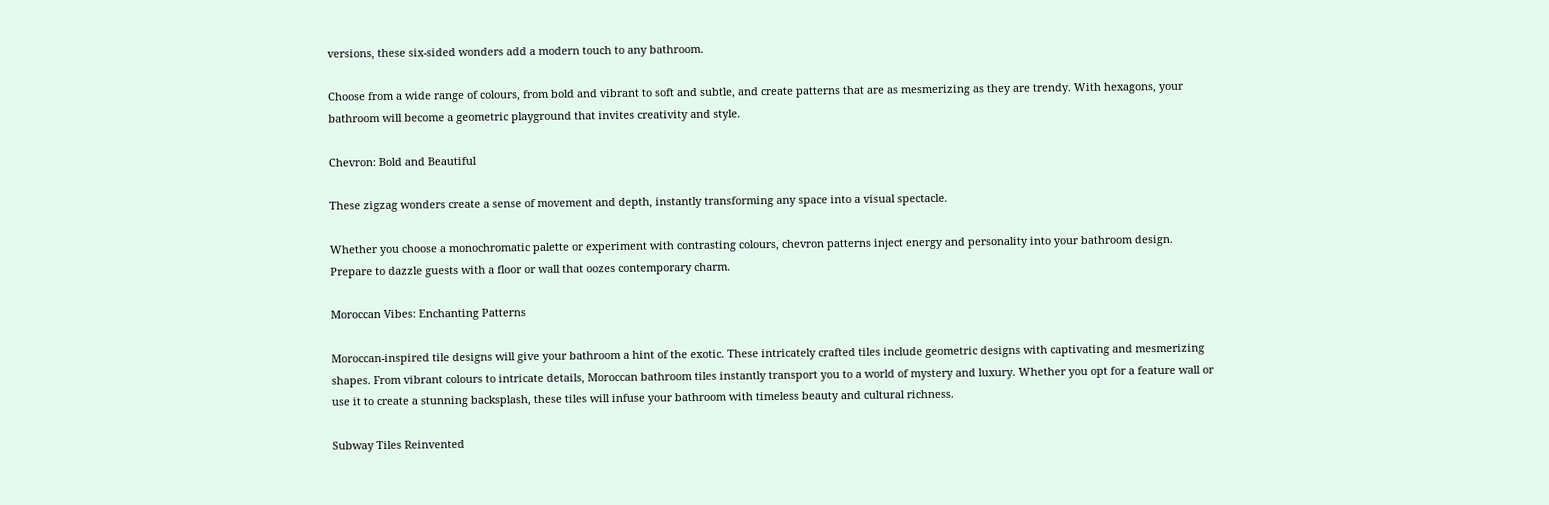versions, these six-sided wonders add a modern touch to any bathroom.

Choose from a wide range of colours, from bold and vibrant to soft and subtle, and create patterns that are as mesmerizing as they are trendy. With hexagons, your bathroom will become a geometric playground that invites creativity and style.

Chevron: Bold and Beautiful

These zigzag wonders create a sense of movement and depth, instantly transforming any space into a visual spectacle.

Whether you choose a monochromatic palette or experiment with contrasting colours, chevron patterns inject energy and personality into your bathroom design. Prepare to dazzle guests with a floor or wall that oozes contemporary charm.

Moroccan Vibes: Enchanting Patterns

Moroccan-inspired tile designs will give your bathroom a hint of the exotic. These intricately crafted tiles include geometric designs with captivating and mesmerizing shapes. From vibrant colours to intricate details, Moroccan bathroom tiles instantly transport you to a world of mystery and luxury. Whether you opt for a feature wall or use it to create a stunning backsplash, these tiles will infuse your bathroom with timeless beauty and cultural richness.

Subway Tiles Reinvented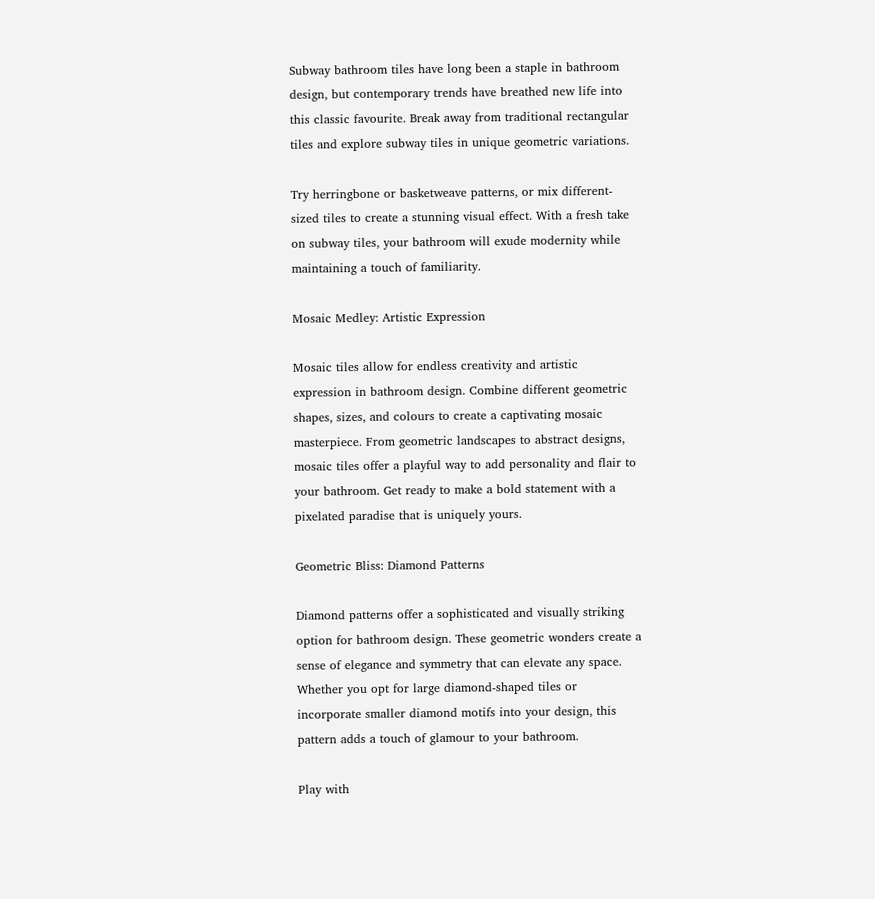Subway bathroom tiles have long been a staple in bathroom design, but contemporary trends have breathed new life into this classic favourite. Break away from traditional rectangular tiles and explore subway tiles in unique geometric variations.

Try herringbone or basketweave patterns, or mix different-sized tiles to create a stunning visual effect. With a fresh take on subway tiles, your bathroom will exude modernity while maintaining a touch of familiarity.

Mosaic Medley: Artistic Expression

Mosaic tiles allow for endless creativity and artistic expression in bathroom design. Combine different geometric shapes, sizes, and colours to create a captivating mosaic masterpiece. From geometric landscapes to abstract designs, mosaic tiles offer a playful way to add personality and flair to your bathroom. Get ready to make a bold statement with a pixelated paradise that is uniquely yours.

Geometric Bliss: Diamond Patterns

Diamond patterns offer a sophisticated and visually striking option for bathroom design. These geometric wonders create a sense of elegance and symmetry that can elevate any space. Whether you opt for large diamond-shaped tiles or incorporate smaller diamond motifs into your design, this pattern adds a touch of glamour to your bathroom.

Play with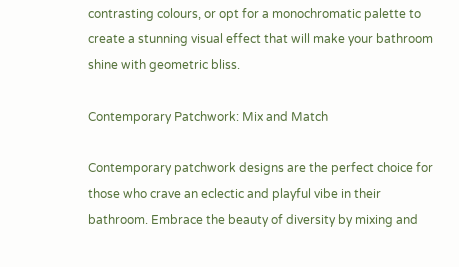contrasting colours, or opt for a monochromatic palette to create a stunning visual effect that will make your bathroom shine with geometric bliss.

Contemporary Patchwork: Mix and Match

Contemporary patchwork designs are the perfect choice for those who crave an eclectic and playful vibe in their bathroom. Embrace the beauty of diversity by mixing and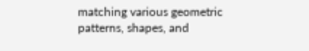matching various geometric patterns, shapes, and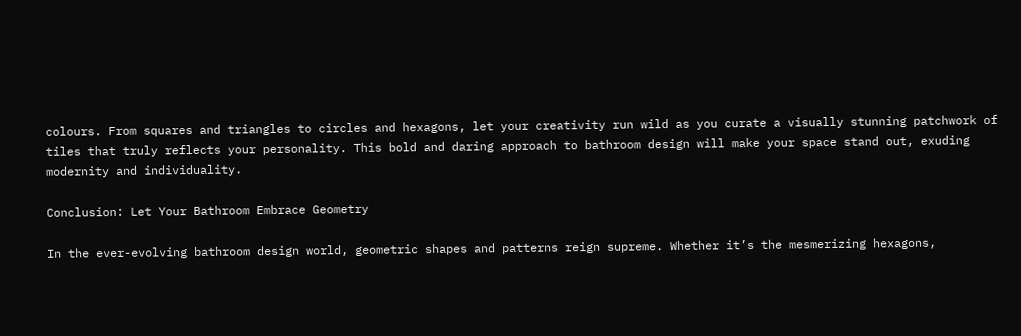colours. From squares and triangles to circles and hexagons, let your creativity run wild as you curate a visually stunning patchwork of tiles that truly reflects your personality. This bold and daring approach to bathroom design will make your space stand out, exuding modernity and individuality.

Conclusion: Let Your Bathroom Embrace Geometry

In the ever-evolving bathroom design world, geometric shapes and patterns reign supreme. Whether it’s the mesmerizing hexagons,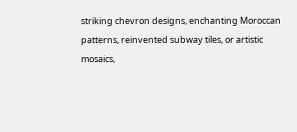striking chevron designs, enchanting Moroccan patterns, reinvented subway tiles, or artistic mosaics,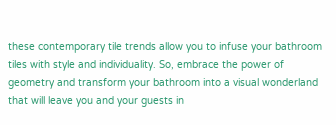these contemporary tile trends allow you to infuse your bathroom tiles with style and individuality. So, embrace the power of geometry and transform your bathroom into a visual wonderland that will leave you and your guests in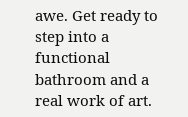awe. Get ready to step into a functional bathroom and a real work of art.